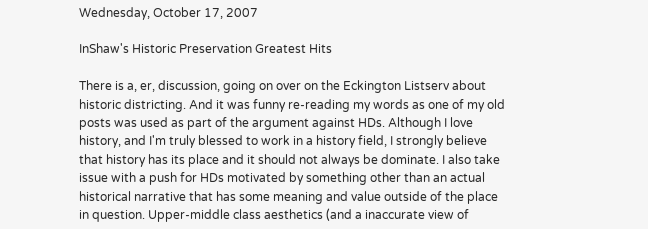Wednesday, October 17, 2007

InShaw's Historic Preservation Greatest Hits

There is a, er, discussion, going on over on the Eckington Listserv about historic districting. And it was funny re-reading my words as one of my old posts was used as part of the argument against HDs. Although I love history, and I'm truly blessed to work in a history field, I strongly believe that history has its place and it should not always be dominate. I also take issue with a push for HDs motivated by something other than an actual historical narrative that has some meaning and value outside of the place in question. Upper-middle class aesthetics (and a inaccurate view of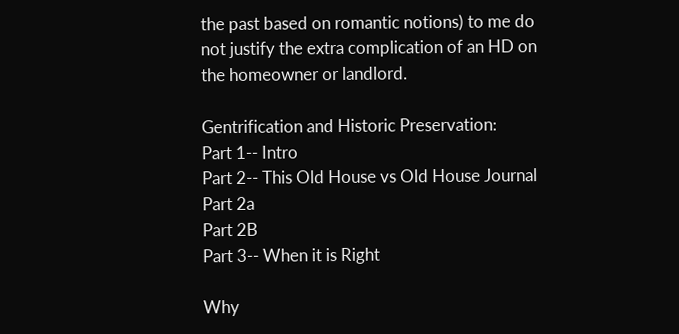the past based on romantic notions) to me do not justify the extra complication of an HD on the homeowner or landlord.

Gentrification and Historic Preservation:
Part 1-- Intro
Part 2-- This Old House vs Old House Journal
Part 2a
Part 2B
Part 3-- When it is Right

Why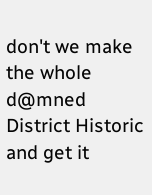don't we make the whole d@mned District Historic and get it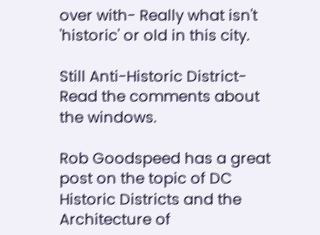over with- Really what isn't 'historic' or old in this city.

Still Anti-Historic District- Read the comments about the windows.

Rob Goodspeed has a great post on the topic of DC Historic Districts and the Architecture of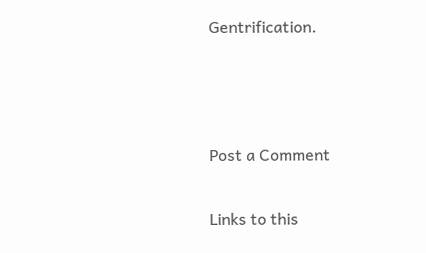Gentrification.



Post a Comment

Links to this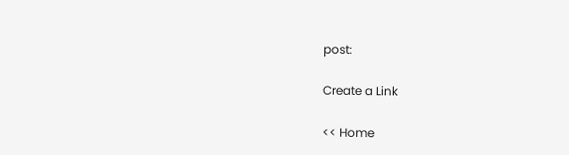post:

Create a Link

<< Home